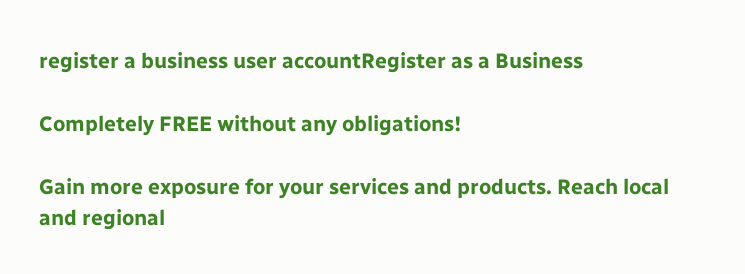register a business user accountRegister as a Business

Completely FREE without any obligations!

Gain more exposure for your services and products. Reach local and regional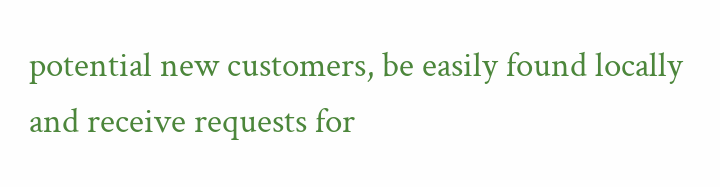potential new customers, be easily found locally and receive requests for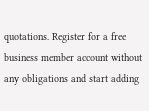quotations. Register for a free business member account without any obligations and start adding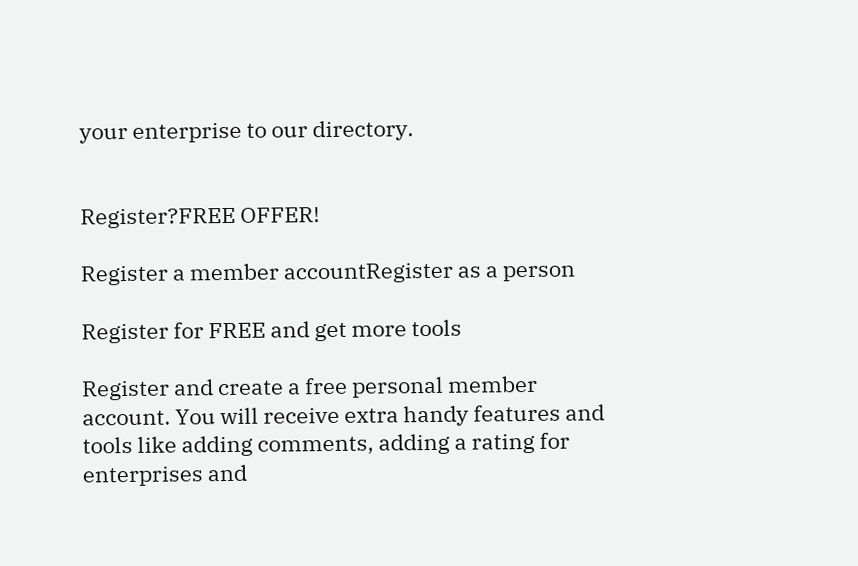your enterprise to our directory.


Register?FREE OFFER!

Register a member accountRegister as a person

Register for FREE and get more tools

Register and create a free personal member account. You will receive extra handy features and tools like adding comments, adding a rating for enterprises and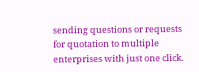sending questions or requests for quotation to multiple enterprises with just one click.